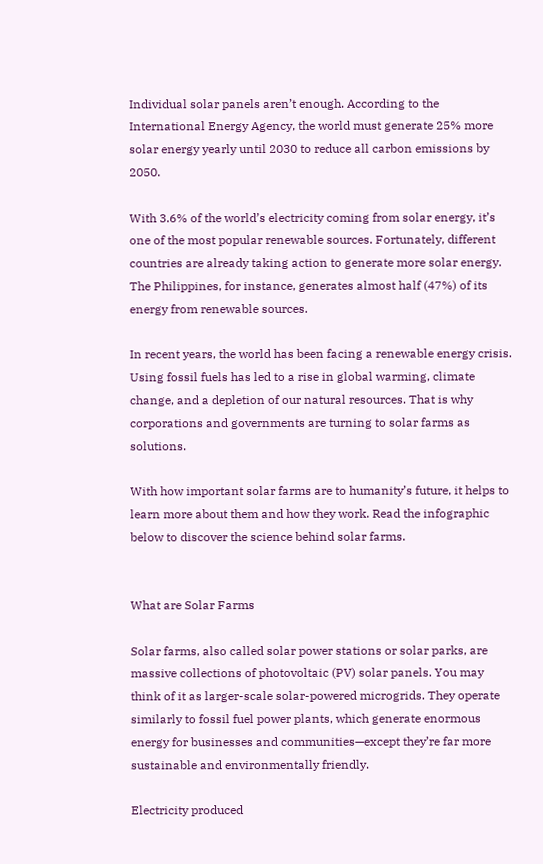Individual solar panels aren’t enough. According to the International Energy Agency, the world must generate 25% more solar energy yearly until 2030 to reduce all carbon emissions by 2050.

With 3.6% of the world’s electricity coming from solar energy, it’s one of the most popular renewable sources. Fortunately, different countries are already taking action to generate more solar energy. The Philippines, for instance, generates almost half (47%) of its energy from renewable sources.

In recent years, the world has been facing a renewable energy crisis. Using fossil fuels has led to a rise in global warming, climate change, and a depletion of our natural resources. That is why corporations and governments are turning to solar farms as solutions.

With how important solar farms are to humanity’s future, it helps to learn more about them and how they work. Read the infographic below to discover the science behind solar farms.


What are Solar Farms

Solar farms, also called solar power stations or solar parks, are massive collections of photovoltaic (PV) solar panels. You may think of it as larger-scale solar-powered microgrids. They operate similarly to fossil fuel power plants, which generate enormous energy for businesses and communities—except they’re far more sustainable and environmentally friendly.

Electricity produced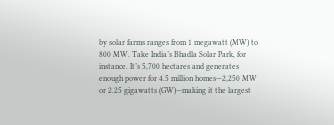by solar farms ranges from 1 megawatt (MW) to 800 MW. Take India’s Bhadla Solar Park, for instance. It’s 5,700 hectares and generates enough power for 4.5 million homes—2,250 MW or 2.25 gigawatts (GW)—making it the largest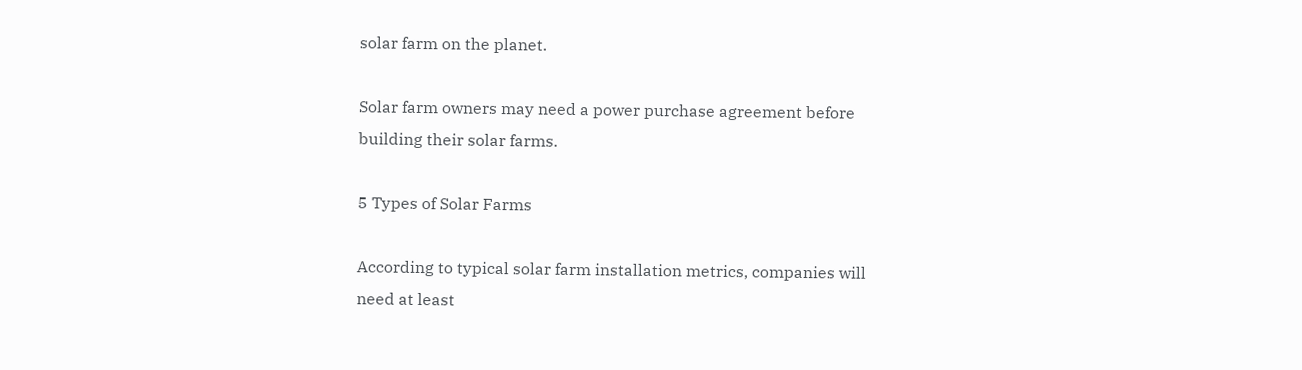solar farm on the planet.

Solar farm owners may need a power purchase agreement before building their solar farms.

5 Types of Solar Farms

According to typical solar farm installation metrics, companies will need at least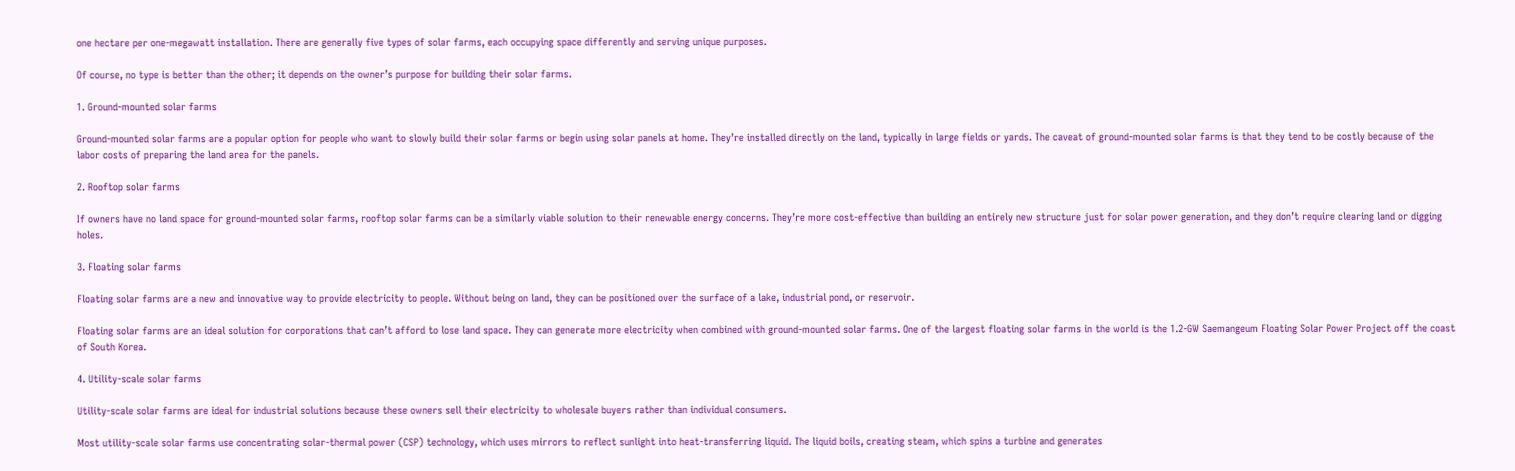one hectare per one-megawatt installation. There are generally five types of solar farms, each occupying space differently and serving unique purposes.

Of course, no type is better than the other; it depends on the owner’s purpose for building their solar farms.

1. Ground-mounted solar farms

Ground-mounted solar farms are a popular option for people who want to slowly build their solar farms or begin using solar panels at home. They’re installed directly on the land, typically in large fields or yards. The caveat of ground-mounted solar farms is that they tend to be costly because of the labor costs of preparing the land area for the panels.

2. Rooftop solar farms

If owners have no land space for ground-mounted solar farms, rooftop solar farms can be a similarly viable solution to their renewable energy concerns. They’re more cost-effective than building an entirely new structure just for solar power generation, and they don’t require clearing land or digging holes.

3. Floating solar farms

Floating solar farms are a new and innovative way to provide electricity to people. Without being on land, they can be positioned over the surface of a lake, industrial pond, or reservoir.

Floating solar farms are an ideal solution for corporations that can’t afford to lose land space. They can generate more electricity when combined with ground-mounted solar farms. One of the largest floating solar farms in the world is the 1.2-GW Saemangeum Floating Solar Power Project off the coast of South Korea.

4. Utility-scale solar farms

Utility-scale solar farms are ideal for industrial solutions because these owners sell their electricity to wholesale buyers rather than individual consumers.

Most utility-scale solar farms use concentrating solar-thermal power (CSP) technology, which uses mirrors to reflect sunlight into heat-transferring liquid. The liquid boils, creating steam, which spins a turbine and generates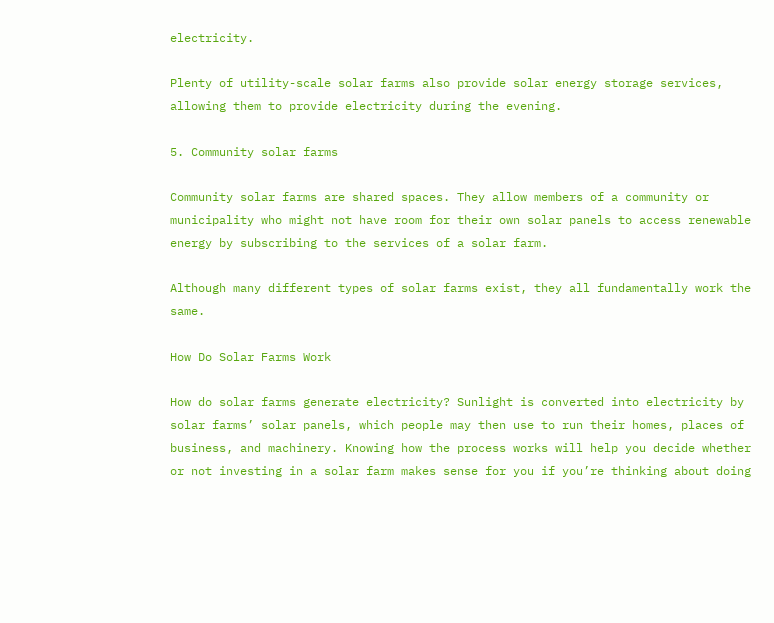electricity.

Plenty of utility-scale solar farms also provide solar energy storage services, allowing them to provide electricity during the evening.

5. Community solar farms

Community solar farms are shared spaces. They allow members of a community or municipality who might not have room for their own solar panels to access renewable energy by subscribing to the services of a solar farm.

Although many different types of solar farms exist, they all fundamentally work the same.

How Do Solar Farms Work

How do solar farms generate electricity? Sunlight is converted into electricity by solar farms’ solar panels, which people may then use to run their homes, places of business, and machinery. Knowing how the process works will help you decide whether or not investing in a solar farm makes sense for you if you’re thinking about doing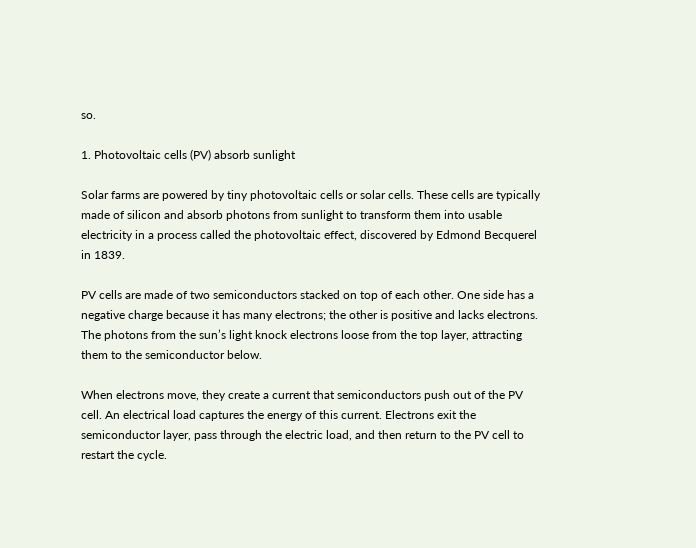so.

1. Photovoltaic cells (PV) absorb sunlight

Solar farms are powered by tiny photovoltaic cells or solar cells. These cells are typically made of silicon and absorb photons from sunlight to transform them into usable electricity in a process called the photovoltaic effect, discovered by Edmond Becquerel in 1839.

PV cells are made of two semiconductors stacked on top of each other. One side has a negative charge because it has many electrons; the other is positive and lacks electrons. The photons from the sun’s light knock electrons loose from the top layer, attracting them to the semiconductor below.

When electrons move, they create a current that semiconductors push out of the PV cell. An electrical load captures the energy of this current. Electrons exit the semiconductor layer, pass through the electric load, and then return to the PV cell to restart the cycle.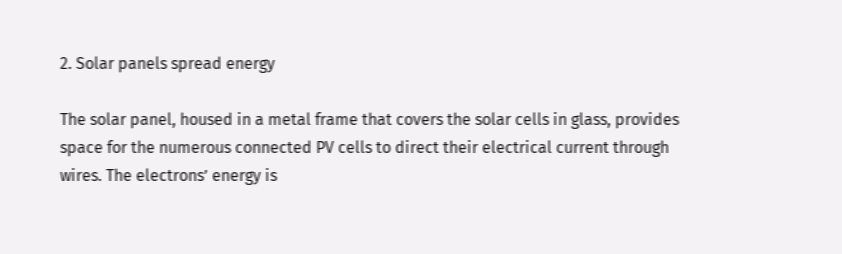2. Solar panels spread energy

The solar panel, housed in a metal frame that covers the solar cells in glass, provides space for the numerous connected PV cells to direct their electrical current through wires. The electrons’ energy is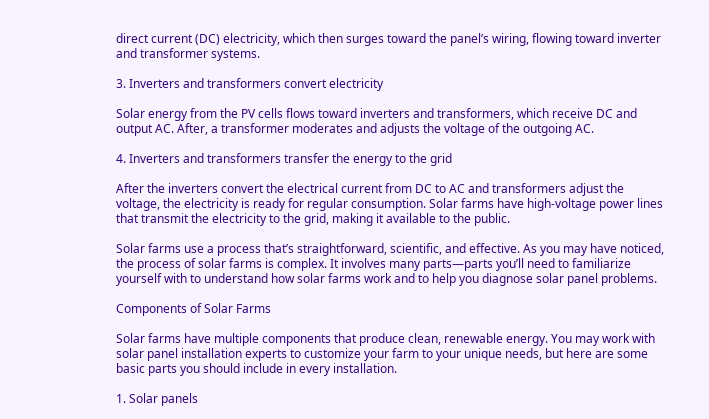direct current (DC) electricity, which then surges toward the panel’s wiring, flowing toward inverter and transformer systems.

3. Inverters and transformers convert electricity

Solar energy from the PV cells flows toward inverters and transformers, which receive DC and output AC. After, a transformer moderates and adjusts the voltage of the outgoing AC.

4. Inverters and transformers transfer the energy to the grid

After the inverters convert the electrical current from DC to AC and transformers adjust the voltage, the electricity is ready for regular consumption. Solar farms have high-voltage power lines that transmit the electricity to the grid, making it available to the public.

Solar farms use a process that’s straightforward, scientific, and effective. As you may have noticed, the process of solar farms is complex. It involves many parts—parts you’ll need to familiarize yourself with to understand how solar farms work and to help you diagnose solar panel problems.

Components of Solar Farms

Solar farms have multiple components that produce clean, renewable energy. You may work with solar panel installation experts to customize your farm to your unique needs, but here are some basic parts you should include in every installation.

1. Solar panels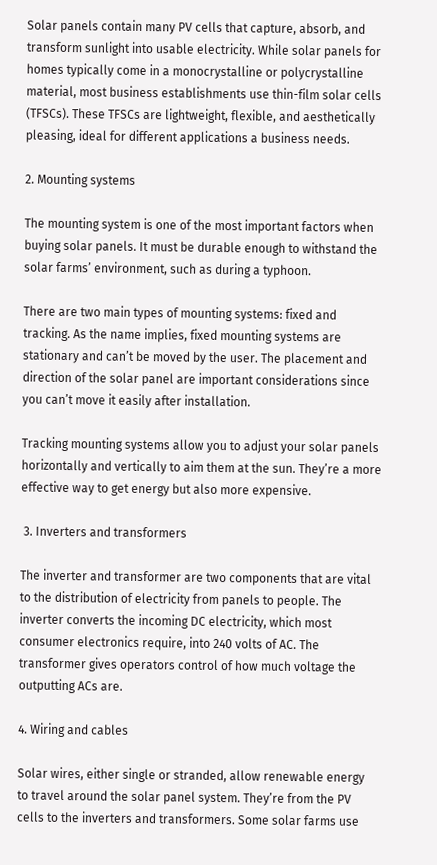Solar panels contain many PV cells that capture, absorb, and transform sunlight into usable electricity. While solar panels for homes typically come in a monocrystalline or polycrystalline material, most business establishments use thin-film solar cells (TFSCs). These TFSCs are lightweight, flexible, and aesthetically pleasing, ideal for different applications a business needs.

2. Mounting systems

The mounting system is one of the most important factors when buying solar panels. It must be durable enough to withstand the solar farms’ environment, such as during a typhoon.

There are two main types of mounting systems: fixed and tracking. As the name implies, fixed mounting systems are stationary and can’t be moved by the user. The placement and direction of the solar panel are important considerations since you can’t move it easily after installation.

Tracking mounting systems allow you to adjust your solar panels horizontally and vertically to aim them at the sun. They’re a more effective way to get energy but also more expensive.

 3. Inverters and transformers

The inverter and transformer are two components that are vital to the distribution of electricity from panels to people. The inverter converts the incoming DC electricity, which most consumer electronics require, into 240 volts of AC. The transformer gives operators control of how much voltage the outputting ACs are.

4. Wiring and cables

Solar wires, either single or stranded, allow renewable energy to travel around the solar panel system. They’re from the PV cells to the inverters and transformers. Some solar farms use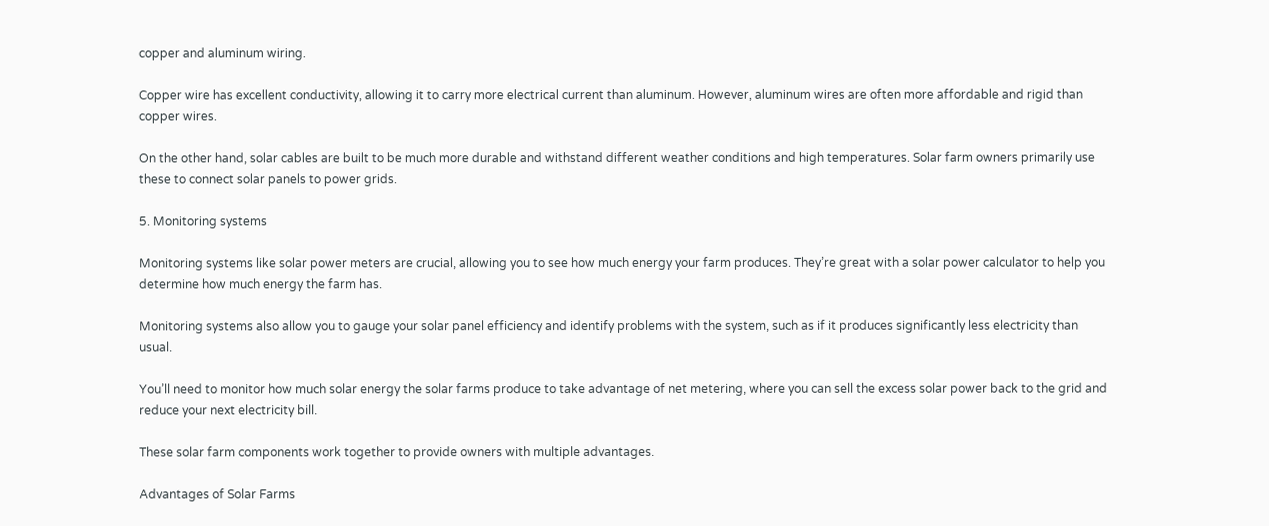copper and aluminum wiring.

Copper wire has excellent conductivity, allowing it to carry more electrical current than aluminum. However, aluminum wires are often more affordable and rigid than copper wires.

On the other hand, solar cables are built to be much more durable and withstand different weather conditions and high temperatures. Solar farm owners primarily use these to connect solar panels to power grids.

5. Monitoring systems

Monitoring systems like solar power meters are crucial, allowing you to see how much energy your farm produces. They’re great with a solar power calculator to help you determine how much energy the farm has.

Monitoring systems also allow you to gauge your solar panel efficiency and identify problems with the system, such as if it produces significantly less electricity than usual.

You’ll need to monitor how much solar energy the solar farms produce to take advantage of net metering, where you can sell the excess solar power back to the grid and reduce your next electricity bill.

These solar farm components work together to provide owners with multiple advantages.

Advantages of Solar Farms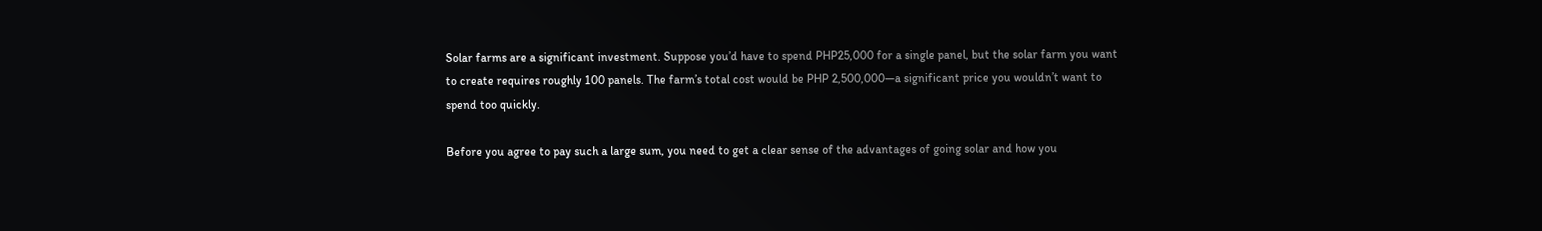Solar farms are a significant investment. Suppose you’d have to spend PHP25,000 for a single panel, but the solar farm you want to create requires roughly 100 panels. The farm’s total cost would be PHP 2,500,000—a significant price you wouldn’t want to spend too quickly.

Before you agree to pay such a large sum, you need to get a clear sense of the advantages of going solar and how you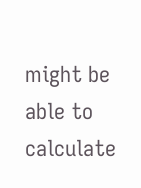might be able to calculate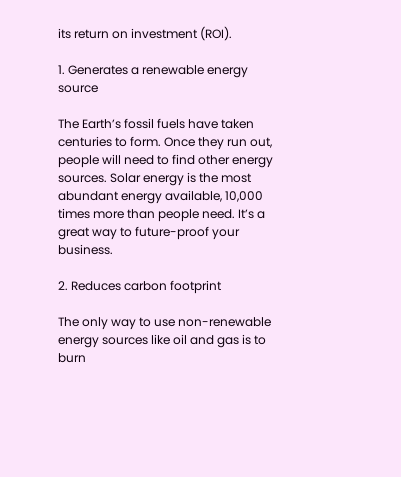its return on investment (ROI).

1. Generates a renewable energy source

The Earth’s fossil fuels have taken centuries to form. Once they run out, people will need to find other energy sources. Solar energy is the most abundant energy available, 10,000 times more than people need. It’s a great way to future-proof your business.

2. Reduces carbon footprint

The only way to use non-renewable energy sources like oil and gas is to burn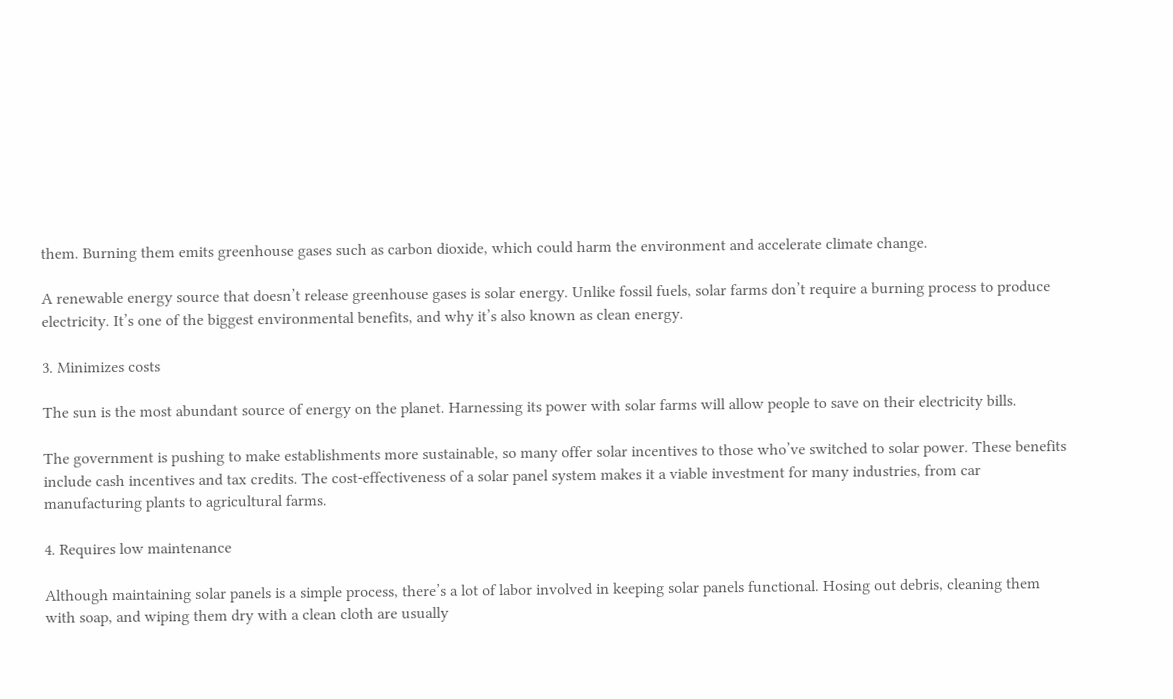them. Burning them emits greenhouse gases such as carbon dioxide, which could harm the environment and accelerate climate change.

A renewable energy source that doesn’t release greenhouse gases is solar energy. Unlike fossil fuels, solar farms don’t require a burning process to produce electricity. It’s one of the biggest environmental benefits, and why it’s also known as clean energy.

3. Minimizes costs

The sun is the most abundant source of energy on the planet. Harnessing its power with solar farms will allow people to save on their electricity bills.

The government is pushing to make establishments more sustainable, so many offer solar incentives to those who’ve switched to solar power. These benefits include cash incentives and tax credits. The cost-effectiveness of a solar panel system makes it a viable investment for many industries, from car manufacturing plants to agricultural farms.

4. Requires low maintenance

Although maintaining solar panels is a simple process, there’s a lot of labor involved in keeping solar panels functional. Hosing out debris, cleaning them with soap, and wiping them dry with a clean cloth are usually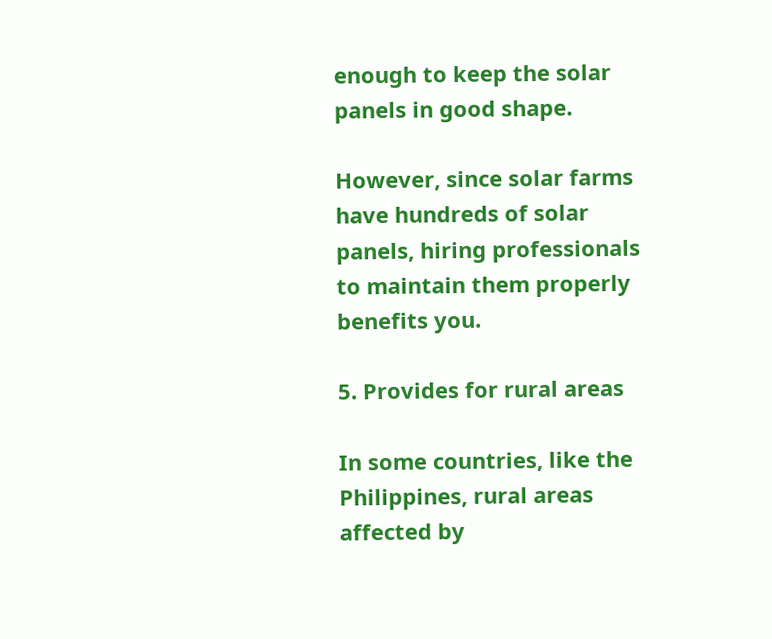enough to keep the solar panels in good shape.

However, since solar farms have hundreds of solar panels, hiring professionals to maintain them properly benefits you.

5. Provides for rural areas

In some countries, like the Philippines, rural areas affected by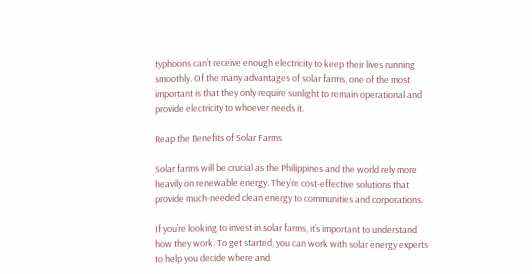typhoons can’t receive enough electricity to keep their lives running smoothly. Of the many advantages of solar farms, one of the most important is that they only require sunlight to remain operational and provide electricity to whoever needs it.

Reap the Benefits of Solar Farms

Solar farms will be crucial as the Philippines and the world rely more heavily on renewable energy. They’re cost-effective solutions that provide much-needed clean energy to communities and corporations.

If you’re looking to invest in solar farms, it’s important to understand how they work. To get started, you can work with solar energy experts to help you decide where and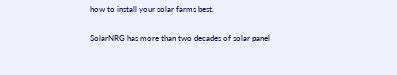how to install your solar farms best.

SolarNRG has more than two decades of solar panel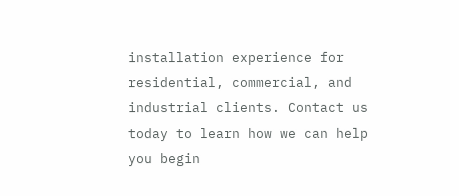installation experience for residential, commercial, and industrial clients. Contact us today to learn how we can help you begin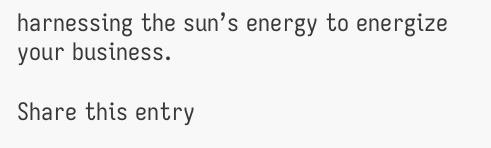harnessing the sun’s energy to energize your business.

Share this entry